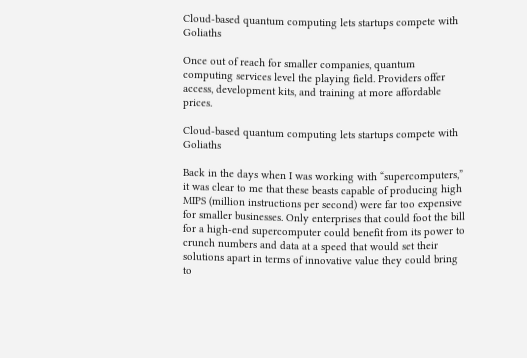Cloud-based quantum computing lets startups compete with Goliaths

Once out of reach for smaller companies, quantum computing services level the playing field. Providers offer access, development kits, and training at more affordable prices.

Cloud-based quantum computing lets startups compete with Goliaths

Back in the days when I was working with “supercomputers,” it was clear to me that these beasts capable of producing high MIPS (million instructions per second) were far too expensive for smaller businesses. Only enterprises that could foot the bill for a high-end supercomputer could benefit from its power to crunch numbers and data at a speed that would set their solutions apart in terms of innovative value they could bring to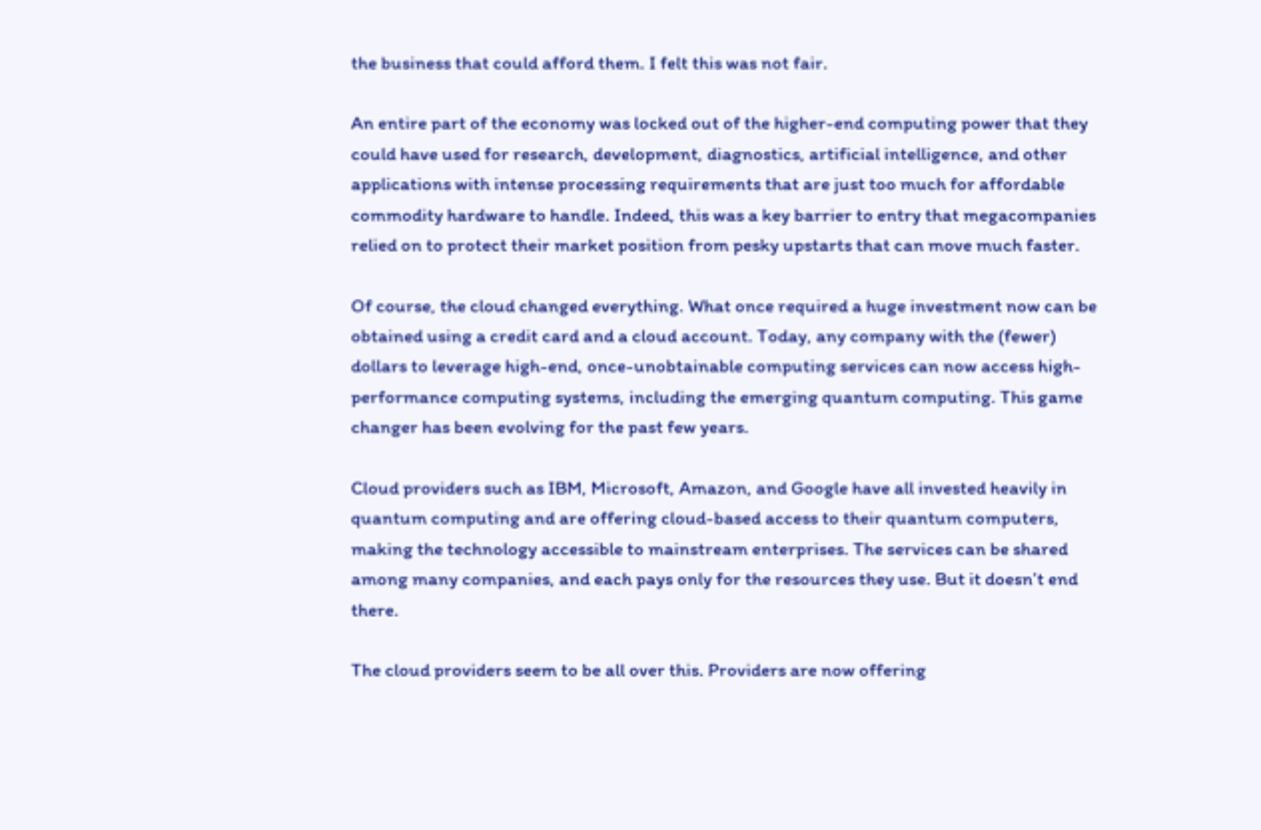the business that could afford them. I felt this was not fair.

An entire part of the economy was locked out of the higher-end computing power that they could have used for research, development, diagnostics, artificial intelligence, and other applications with intense processing requirements that are just too much for affordable commodity hardware to handle. Indeed, this was a key barrier to entry that megacompanies relied on to protect their market position from pesky upstarts that can move much faster.

Of course, the cloud changed everything. What once required a huge investment now can be obtained using a credit card and a cloud account. Today, any company with the (fewer) dollars to leverage high-end, once-unobtainable computing services can now access high-performance computing systems, including the emerging quantum computing. This game changer has been evolving for the past few years.

Cloud providers such as IBM, Microsoft, Amazon, and Google have all invested heavily in quantum computing and are offering cloud-based access to their quantum computers, making the technology accessible to mainstream enterprises. The services can be shared among many companies, and each pays only for the resources they use. But it doesn’t end there.

The cloud providers seem to be all over this. Providers are now offering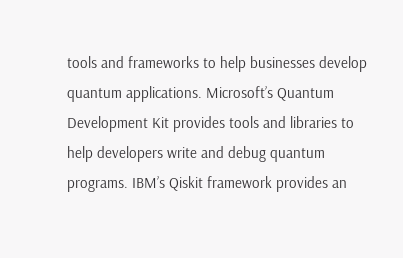tools and frameworks to help businesses develop quantum applications. Microsoft’s Quantum Development Kit provides tools and libraries to help developers write and debug quantum programs. IBM’s Qiskit framework provides an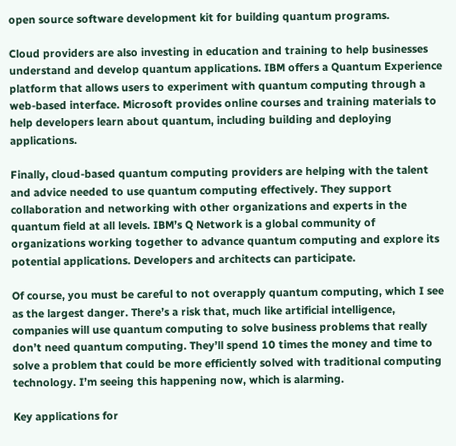open source software development kit for building quantum programs.

Cloud providers are also investing in education and training to help businesses understand and develop quantum applications. IBM offers a Quantum Experience platform that allows users to experiment with quantum computing through a web-based interface. Microsoft provides online courses and training materials to help developers learn about quantum, including building and deploying applications.

Finally, cloud-based quantum computing providers are helping with the talent and advice needed to use quantum computing effectively. They support collaboration and networking with other organizations and experts in the quantum field at all levels. IBM’s Q Network is a global community of organizations working together to advance quantum computing and explore its potential applications. Developers and architects can participate.

Of course, you must be careful to not overapply quantum computing, which I see as the largest danger. There’s a risk that, much like artificial intelligence, companies will use quantum computing to solve business problems that really don’t need quantum computing. They’ll spend 10 times the money and time to solve a problem that could be more efficiently solved with traditional computing technology. I’m seeing this happening now, which is alarming.

Key applications for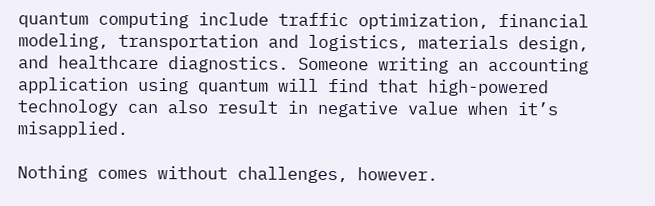quantum computing include traffic optimization, financial modeling, transportation and logistics, materials design, and healthcare diagnostics. Someone writing an accounting application using quantum will find that high-powered technology can also result in negative value when it’s misapplied.

Nothing comes without challenges, however.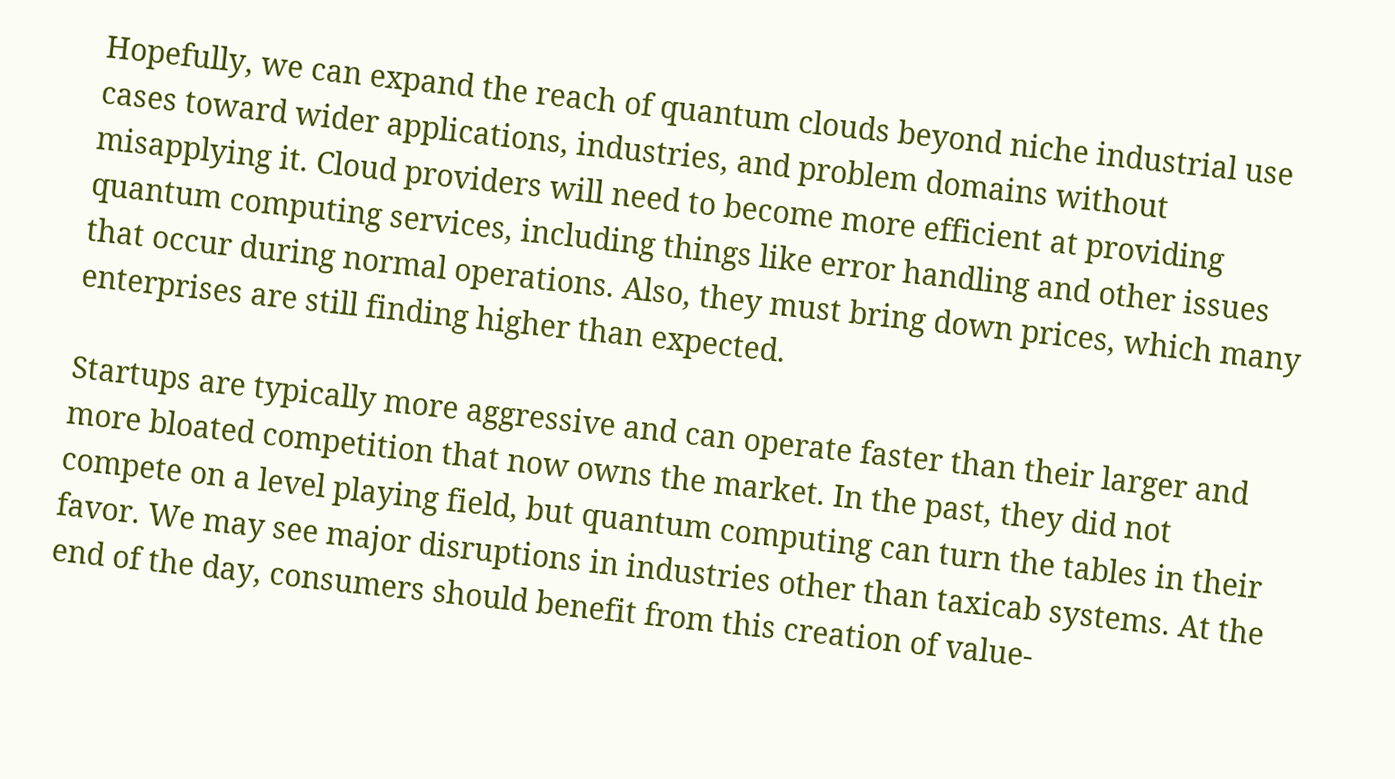Hopefully, we can expand the reach of quantum clouds beyond niche industrial use cases toward wider applications, industries, and problem domains without misapplying it. Cloud providers will need to become more efficient at providing quantum computing services, including things like error handling and other issues that occur during normal operations. Also, they must bring down prices, which many enterprises are still finding higher than expected.

Startups are typically more aggressive and can operate faster than their larger and more bloated competition that now owns the market. In the past, they did not compete on a level playing field, but quantum computing can turn the tables in their favor. We may see major disruptions in industries other than taxicab systems. At the end of the day, consumers should benefit from this creation of value-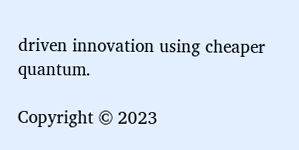driven innovation using cheaper quantum.

Copyright © 2023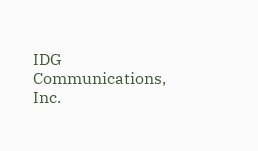IDG Communications, Inc.